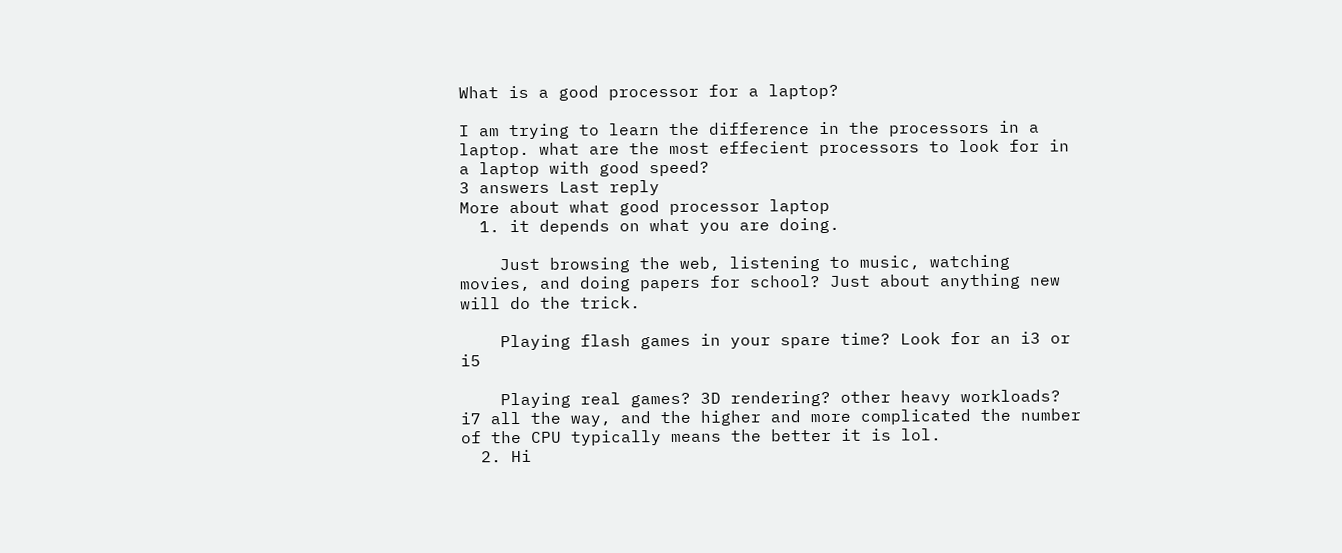What is a good processor for a laptop?

I am trying to learn the difference in the processors in a laptop. what are the most effecient processors to look for in a laptop with good speed?
3 answers Last reply
More about what good processor laptop
  1. it depends on what you are doing.

    Just browsing the web, listening to music, watching movies, and doing papers for school? Just about anything new will do the trick.

    Playing flash games in your spare time? Look for an i3 or i5

    Playing real games? 3D rendering? other heavy workloads? i7 all the way, and the higher and more complicated the number of the CPU typically means the better it is lol.
  2. Hi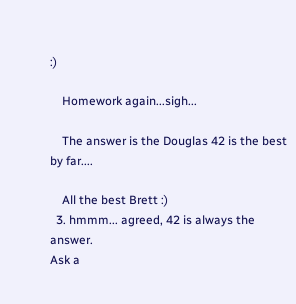:)

    Homework again...sigh...

    The answer is the Douglas 42 is the best by far....

    All the best Brett :)
  3. hmmm... agreed, 42 is always the answer.
Ask a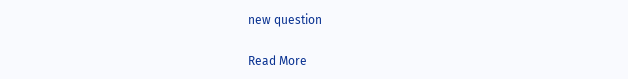new question

Read More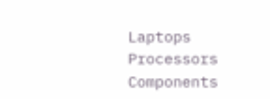Laptops Processors Components